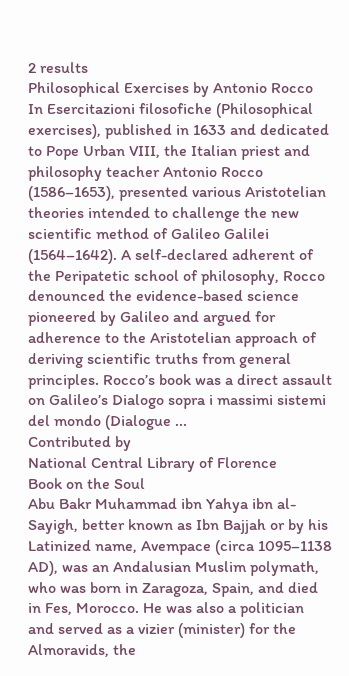2 results
Philosophical Exercises by Antonio Rocco
In Esercitazioni filosofiche (Philosophical exercises), published in 1633 and dedicated to Pope Urban VIII, the Italian priest and philosophy teacher Antonio Rocco (1586–1653), presented various Aristotelian theories intended to challenge the new scientific method of Galileo Galilei (1564–1642). A self-declared adherent of the Peripatetic school of philosophy, Rocco denounced the evidence-based science pioneered by Galileo and argued for adherence to the Aristotelian approach of deriving scientific truths from general principles. Rocco’s book was a direct assault on Galileo’s Dialogo sopra i massimi sistemi del mondo (Dialogue ...
Contributed by
National Central Library of Florence
Book on the Soul
Abu Bakr Muhammad ibn Yahya ibn al-Sayigh, better known as Ibn Bajjah or by his Latinized name, Avempace (circa 1095–1138 AD), was an Andalusian Muslim polymath, who was born in Zaragoza, Spain, and died in Fes, Morocco. He was also a politician and served as a vizier (minister) for the Almoravids, the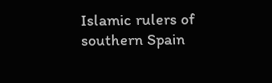Islamic rulers of southern Spain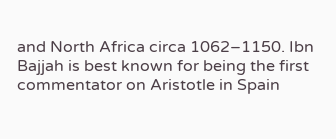and North Africa circa 1062–1150. Ibn Bajjah is best known for being the first commentator on Aristotle in Spain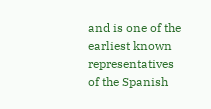and is one of the earliest known representatives of the Spanish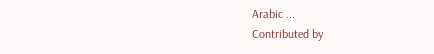Arabic ...
Contributed by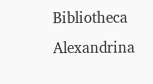Bibliotheca Alexandrina